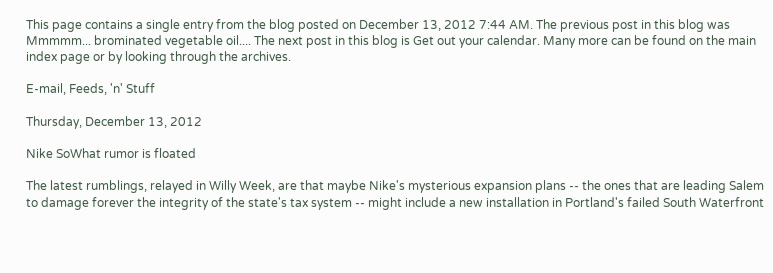This page contains a single entry from the blog posted on December 13, 2012 7:44 AM. The previous post in this blog was Mmmmm... brominated vegetable oil.... The next post in this blog is Get out your calendar. Many more can be found on the main index page or by looking through the archives.

E-mail, Feeds, 'n' Stuff

Thursday, December 13, 2012

Nike SoWhat rumor is floated

The latest rumblings, relayed in Willy Week, are that maybe Nike's mysterious expansion plans -- the ones that are leading Salem to damage forever the integrity of the state's tax system -- might include a new installation in Portland's failed South Waterfront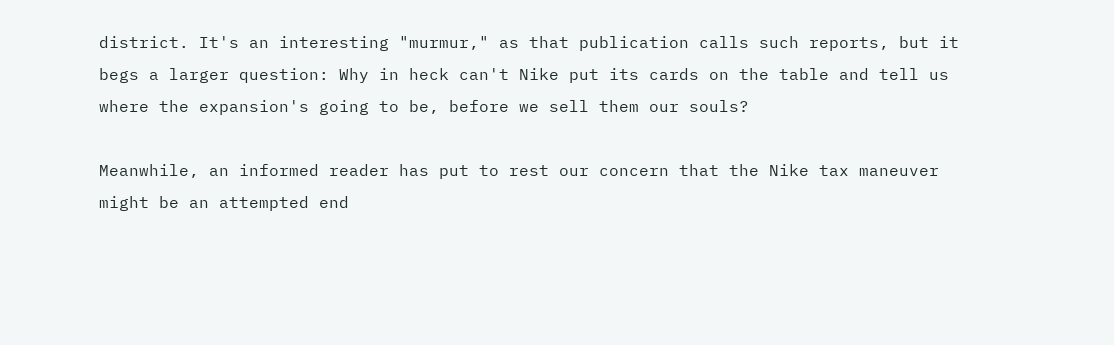district. It's an interesting "murmur," as that publication calls such reports, but it begs a larger question: Why in heck can't Nike put its cards on the table and tell us where the expansion's going to be, before we sell them our souls?

Meanwhile, an informed reader has put to rest our concern that the Nike tax maneuver might be an attempted end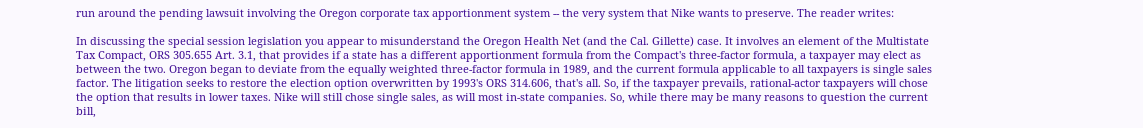run around the pending lawsuit involving the Oregon corporate tax apportionment system -- the very system that Nike wants to preserve. The reader writes:

In discussing the special session legislation you appear to misunderstand the Oregon Health Net (and the Cal. Gillette) case. It involves an element of the Multistate Tax Compact, ORS 305.655 Art. 3.1, that provides if a state has a different apportionment formula from the Compact's three-factor formula, a taxpayer may elect as between the two. Oregon began to deviate from the equally weighted three-factor formula in 1989, and the current formula applicable to all taxpayers is single sales factor. The litigation seeks to restore the election option overwritten by 1993's ORS 314.606, that's all. So, if the taxpayer prevails, rational-actor taxpayers will chose the option that results in lower taxes. Nike will still chose single sales, as will most in-state companies. So, while there may be many reasons to question the current bill,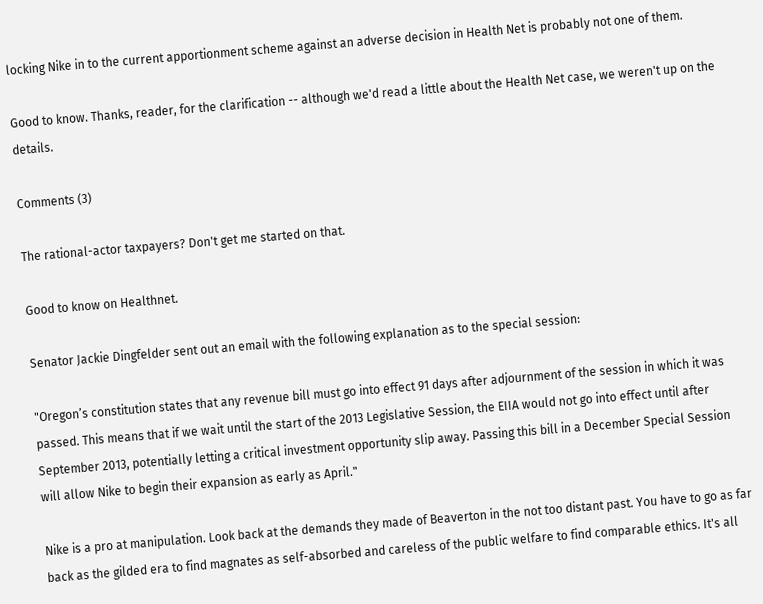locking Nike in to the current apportionment scheme against an adverse decision in Health Net is probably not one of them.

Good to know. Thanks, reader, for the clarification -- although we'd read a little about the Health Net case, we weren't up on the details.

Comments (3)

The rational-actor taxpayers? Don't get me started on that.

Good to know on Healthnet.

Senator Jackie Dingfelder sent out an email with the following explanation as to the special session:

"Oregon’s constitution states that any revenue bill must go into effect 91 days after adjournment of the session in which it was passed. This means that if we wait until the start of the 2013 Legislative Session, the EIIA would not go into effect until after September 2013, potentially letting a critical investment opportunity slip away. Passing this bill in a December Special Session will allow Nike to begin their expansion as early as April."

Nike is a pro at manipulation. Look back at the demands they made of Beaverton in the not too distant past. You have to go as far back as the gilded era to find magnates as self-absorbed and careless of the public welfare to find comparable ethics. It's all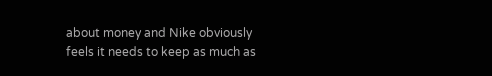about money and Nike obviously feels it needs to keep as much as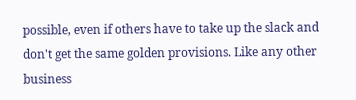possible, even if others have to take up the slack and don't get the same golden provisions. Like any other business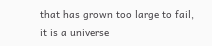that has grown too large to fail, it is a universe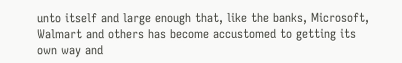unto itself and large enough that, like the banks, Microsoft, Walmart and others has become accustomed to getting its own way and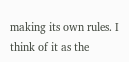making its own rules. I think of it as the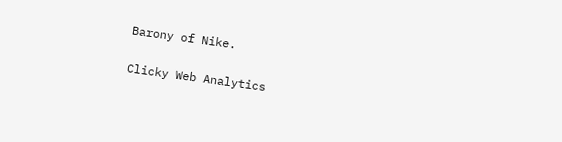Barony of Nike.

Clicky Web Analytics